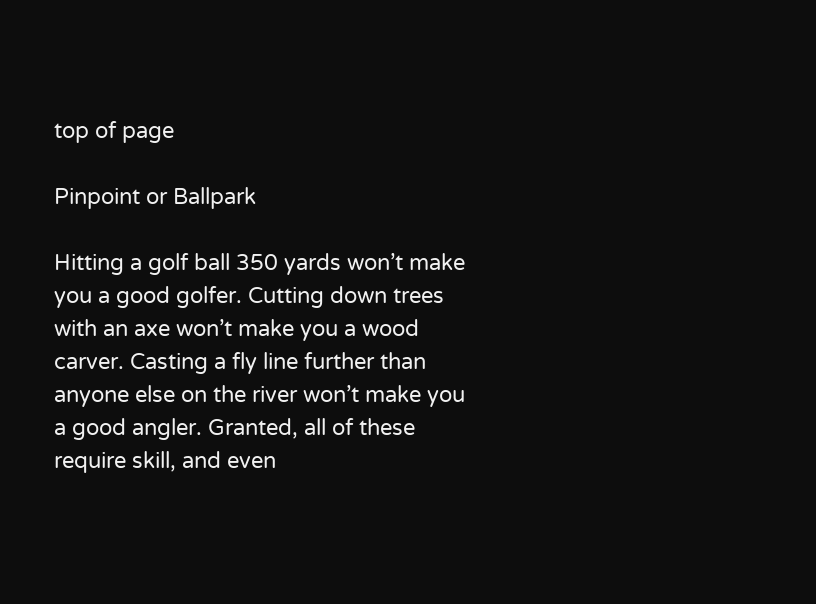top of page

Pinpoint or Ballpark

Hitting a golf ball 350 yards won’t make you a good golfer. Cutting down trees with an axe won’t make you a wood carver. Casting a fly line further than anyone else on the river won’t make you a good angler. Granted, all of these require skill, and even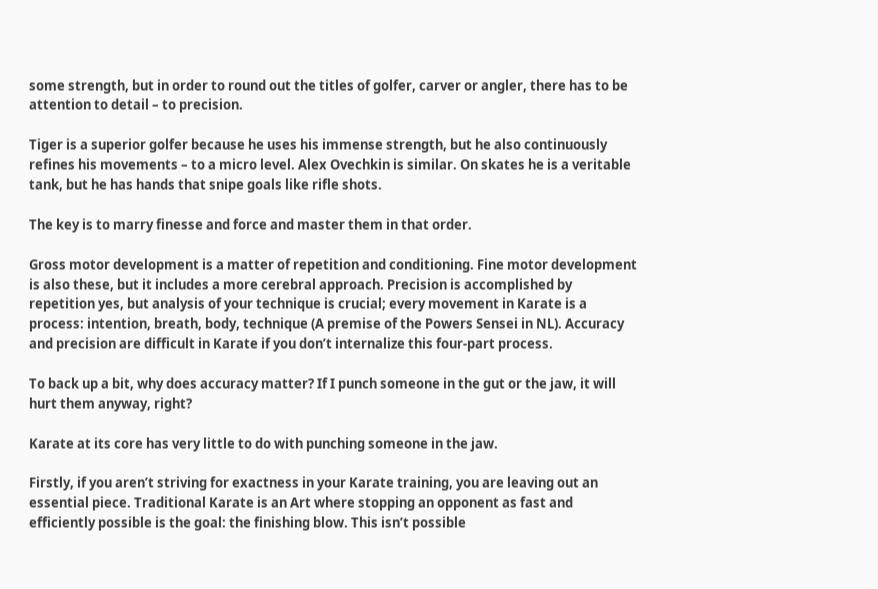some strength, but in order to round out the titles of golfer, carver or angler, there has to be attention to detail – to precision.

Tiger is a superior golfer because he uses his immense strength, but he also continuously refines his movements – to a micro level. Alex Ovechkin is similar. On skates he is a veritable tank, but he has hands that snipe goals like rifle shots.

The key is to marry finesse and force and master them in that order.

Gross motor development is a matter of repetition and conditioning. Fine motor development is also these, but it includes a more cerebral approach. Precision is accomplished by repetition yes, but analysis of your technique is crucial; every movement in Karate is a process: intention, breath, body, technique (A premise of the Powers Sensei in NL). Accuracy and precision are difficult in Karate if you don’t internalize this four-part process.

To back up a bit, why does accuracy matter? If I punch someone in the gut or the jaw, it will hurt them anyway, right?

Karate at its core has very little to do with punching someone in the jaw.

Firstly, if you aren’t striving for exactness in your Karate training, you are leaving out an essential piece. Traditional Karate is an Art where stopping an opponent as fast and efficiently possible is the goal: the finishing blow. This isn’t possible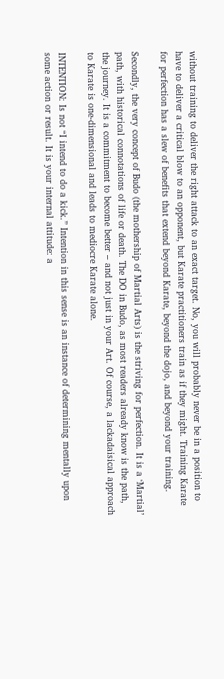without training to deliver the right attack to an exact target. No, you will probably never be in a position to have to deliver a critical blow to an opponent, but Karate practitioners train as if they might. Training Karate for perfection has a slew of benefits that extend beyond Karate, beyond the dojo, and beyond your training.

Secondly, the very concept of Budo (the mothership of Martial Arts) is the striving for perfection. It is a ‘Martial’ path, with historical connotations of life or death. The DO in Budo, as most readers already know is the path, the journey. It is a commitment to become better – and not just in your Art. Of course, a lackadaisical approach to Karate is one-dimensional and leads to mediocre Karate alone.

INTENTION: Is not “I intend to do a kick.” Intention in this sense is an instance of determining mentally upon some action or result. It is your internal attitude: a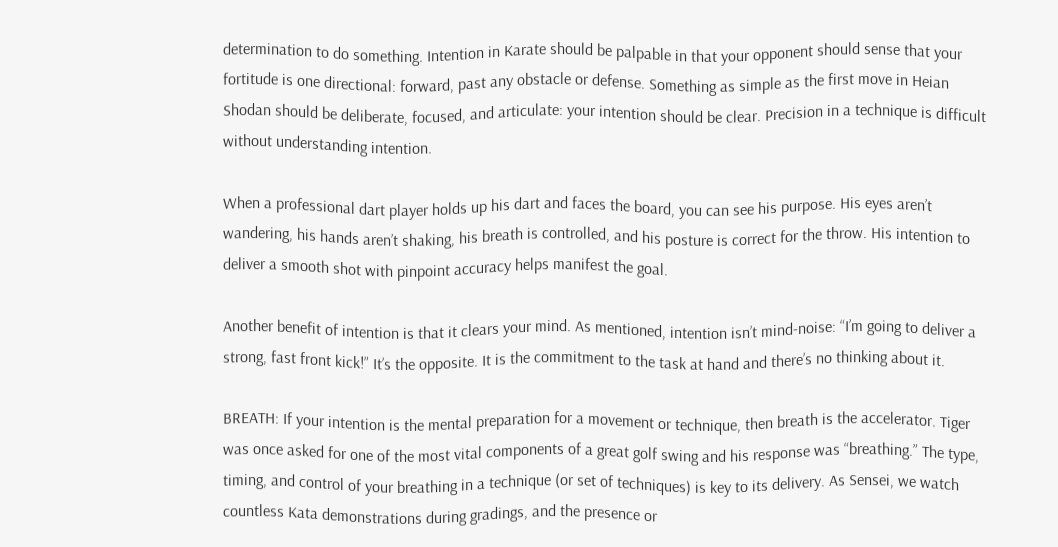determination to do something. Intention in Karate should be palpable in that your opponent should sense that your fortitude is one directional: forward, past any obstacle or defense. Something as simple as the first move in Heian Shodan should be deliberate, focused, and articulate: your intention should be clear. Precision in a technique is difficult without understanding intention.

When a professional dart player holds up his dart and faces the board, you can see his purpose. His eyes aren’t wandering, his hands aren’t shaking, his breath is controlled, and his posture is correct for the throw. His intention to deliver a smooth shot with pinpoint accuracy helps manifest the goal.

Another benefit of intention is that it clears your mind. As mentioned, intention isn’t mind-noise: “I’m going to deliver a strong, fast front kick!” It’s the opposite. It is the commitment to the task at hand and there’s no thinking about it.

BREATH: If your intention is the mental preparation for a movement or technique, then breath is the accelerator. Tiger was once asked for one of the most vital components of a great golf swing and his response was “breathing.” The type, timing, and control of your breathing in a technique (or set of techniques) is key to its delivery. As Sensei, we watch countless Kata demonstrations during gradings, and the presence or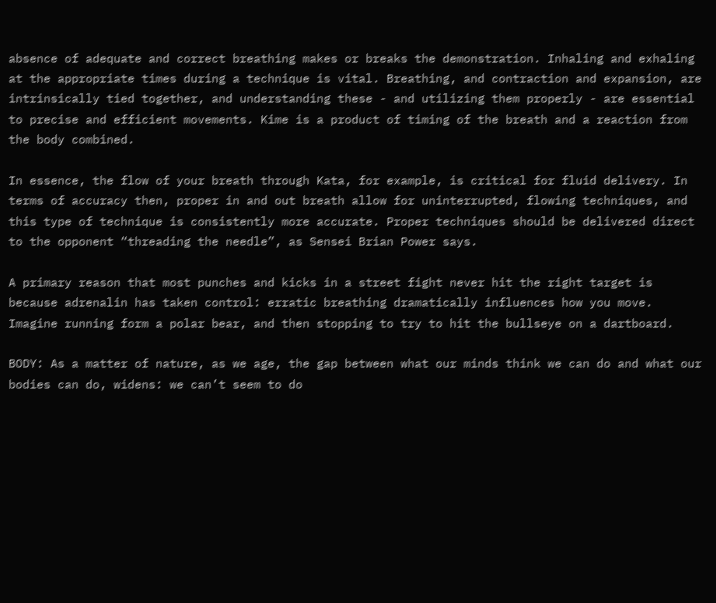absence of adequate and correct breathing makes or breaks the demonstration. Inhaling and exhaling at the appropriate times during a technique is vital. Breathing, and contraction and expansion, are intrinsically tied together, and understanding these - and utilizing them properly - are essential to precise and efficient movements. Kime is a product of timing of the breath and a reaction from the body combined.

In essence, the flow of your breath through Kata, for example, is critical for fluid delivery. In terms of accuracy then, proper in and out breath allow for uninterrupted, flowing techniques, and this type of technique is consistently more accurate. Proper techniques should be delivered direct to the opponent “threading the needle”, as Sensei Brian Power says.

A primary reason that most punches and kicks in a street fight never hit the right target is because adrenalin has taken control: erratic breathing dramatically influences how you move. Imagine running form a polar bear, and then stopping to try to hit the bullseye on a dartboard.

BODY: As a matter of nature, as we age, the gap between what our minds think we can do and what our bodies can do, widens: we can’t seem to do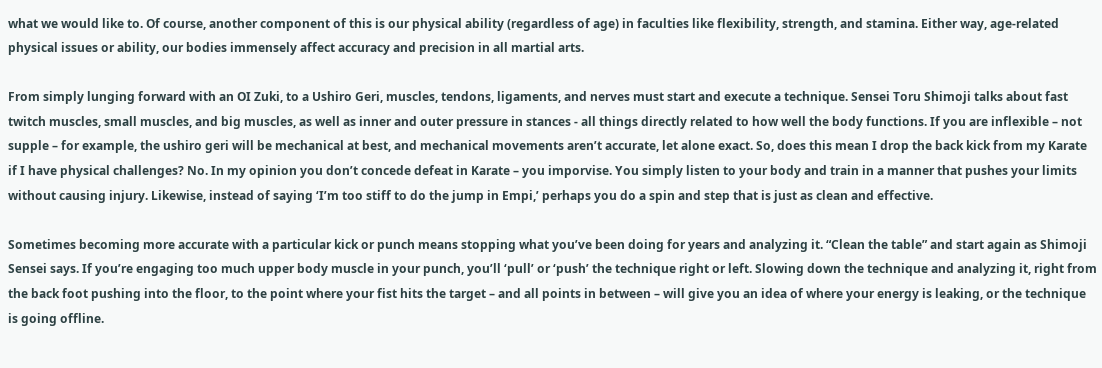what we would like to. Of course, another component of this is our physical ability (regardless of age) in faculties like flexibility, strength, and stamina. Either way, age-related physical issues or ability, our bodies immensely affect accuracy and precision in all martial arts.

From simply lunging forward with an OI Zuki, to a Ushiro Geri, muscles, tendons, ligaments, and nerves must start and execute a technique. Sensei Toru Shimoji talks about fast twitch muscles, small muscles, and big muscles, as well as inner and outer pressure in stances - all things directly related to how well the body functions. If you are inflexible – not supple – for example, the ushiro geri will be mechanical at best, and mechanical movements aren’t accurate, let alone exact. So, does this mean I drop the back kick from my Karate if I have physical challenges? No. In my opinion you don’t concede defeat in Karate – you imporvise. You simply listen to your body and train in a manner that pushes your limits without causing injury. Likewise, instead of saying ‘I’m too stiff to do the jump in Empi,’ perhaps you do a spin and step that is just as clean and effective.

Sometimes becoming more accurate with a particular kick or punch means stopping what you’ve been doing for years and analyzing it. “Clean the table” and start again as Shimoji Sensei says. If you’re engaging too much upper body muscle in your punch, you’ll ‘pull’ or ‘push’ the technique right or left. Slowing down the technique and analyzing it, right from the back foot pushing into the floor, to the point where your fist hits the target – and all points in between – will give you an idea of where your energy is leaking, or the technique is going offline.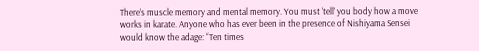There’s muscle memory and mental memory. You must ‘tell’ you body how a move works in karate. Anyone who has ever been in the presence of Nishiyama Sensei would know the adage: “Ten times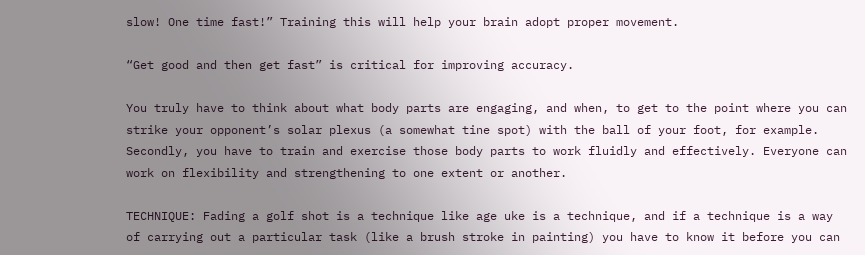slow! One time fast!” Training this will help your brain adopt proper movement.

“Get good and then get fast” is critical for improving accuracy.

You truly have to think about what body parts are engaging, and when, to get to the point where you can strike your opponent’s solar plexus (a somewhat tine spot) with the ball of your foot, for example. Secondly, you have to train and exercise those body parts to work fluidly and effectively. Everyone can work on flexibility and strengthening to one extent or another.

TECHNIQUE: Fading a golf shot is a technique like age uke is a technique, and if a technique is a way of carrying out a particular task (like a brush stroke in painting) you have to know it before you can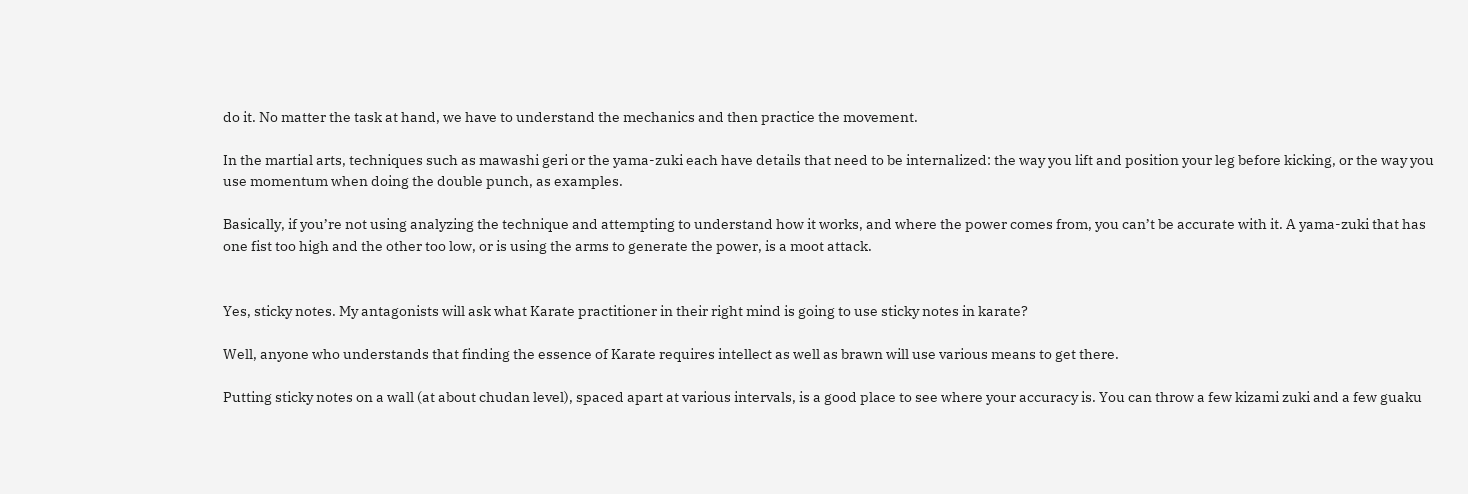do it. No matter the task at hand, we have to understand the mechanics and then practice the movement.

In the martial arts, techniques such as mawashi geri or the yama-zuki each have details that need to be internalized: the way you lift and position your leg before kicking, or the way you use momentum when doing the double punch, as examples.

Basically, if you’re not using analyzing the technique and attempting to understand how it works, and where the power comes from, you can’t be accurate with it. A yama-zuki that has one fist too high and the other too low, or is using the arms to generate the power, is a moot attack.


Yes, sticky notes. My antagonists will ask what Karate practitioner in their right mind is going to use sticky notes in karate?

Well, anyone who understands that finding the essence of Karate requires intellect as well as brawn will use various means to get there.

Putting sticky notes on a wall (at about chudan level), spaced apart at various intervals, is a good place to see where your accuracy is. You can throw a few kizami zuki and a few guaku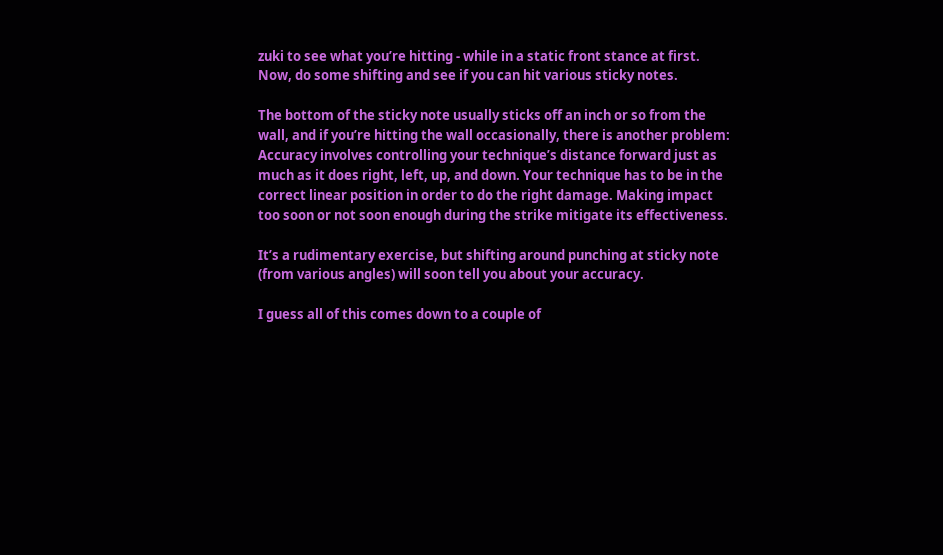zuki to see what you’re hitting - while in a static front stance at first. Now, do some shifting and see if you can hit various sticky notes.

The bottom of the sticky note usually sticks off an inch or so from the wall, and if you’re hitting the wall occasionally, there is another problem: Accuracy involves controlling your technique’s distance forward just as much as it does right, left, up, and down. Your technique has to be in the correct linear position in order to do the right damage. Making impact too soon or not soon enough during the strike mitigate its effectiveness.

It’s a rudimentary exercise, but shifting around punching at sticky note (from various angles) will soon tell you about your accuracy.

I guess all of this comes down to a couple of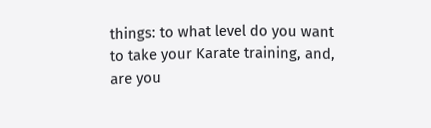things: to what level do you want to take your Karate training, and, are you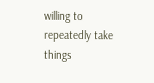willing to repeatedly take things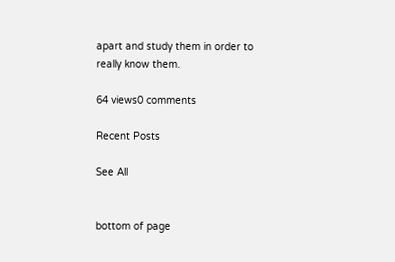apart and study them in order to really know them.

64 views0 comments

Recent Posts

See All


bottom of page